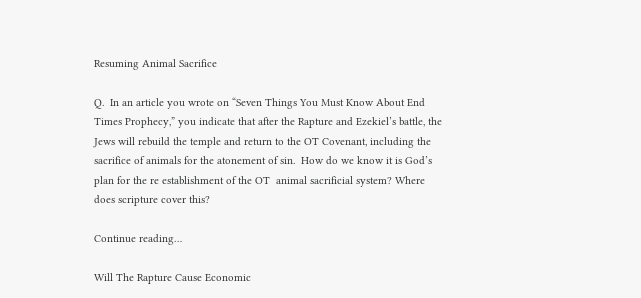Resuming Animal Sacrifice

Q.  In an article you wrote on “Seven Things You Must Know About End Times Prophecy,” you indicate that after the Rapture and Ezekiel’s battle, the Jews will rebuild the temple and return to the OT Covenant, including the sacrifice of animals for the atonement of sin.  How do we know it is God’s plan for the re establishment of the OT  animal sacrificial system? Where does scripture cover this?

Continue reading…

Will The Rapture Cause Economic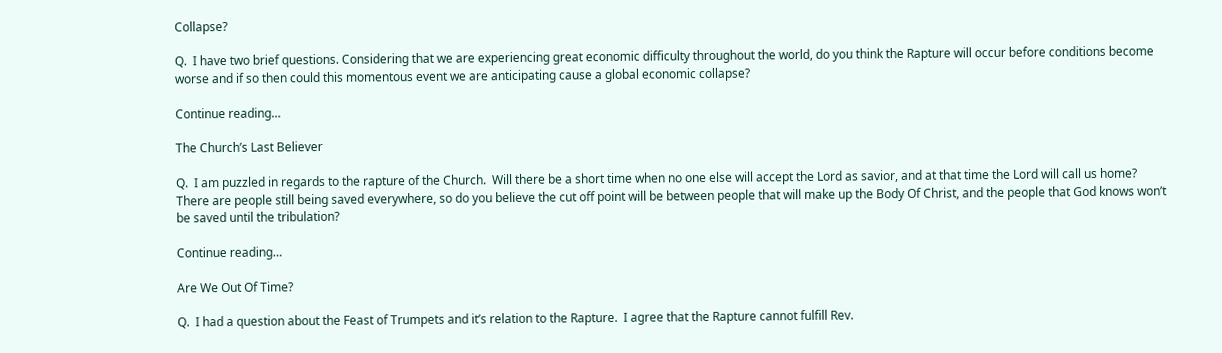Collapse?

Q.  I have two brief questions. Considering that we are experiencing great economic difficulty throughout the world, do you think the Rapture will occur before conditions become worse and if so then could this momentous event we are anticipating cause a global economic collapse?

Continue reading…

The Church’s Last Believer

Q.  I am puzzled in regards to the rapture of the Church.  Will there be a short time when no one else will accept the Lord as savior, and at that time the Lord will call us home?  There are people still being saved everywhere, so do you believe the cut off point will be between people that will make up the Body Of Christ, and the people that God knows won’t be saved until the tribulation?

Continue reading…

Are We Out Of Time?

Q.  I had a question about the Feast of Trumpets and it’s relation to the Rapture.  I agree that the Rapture cannot fulfill Rev.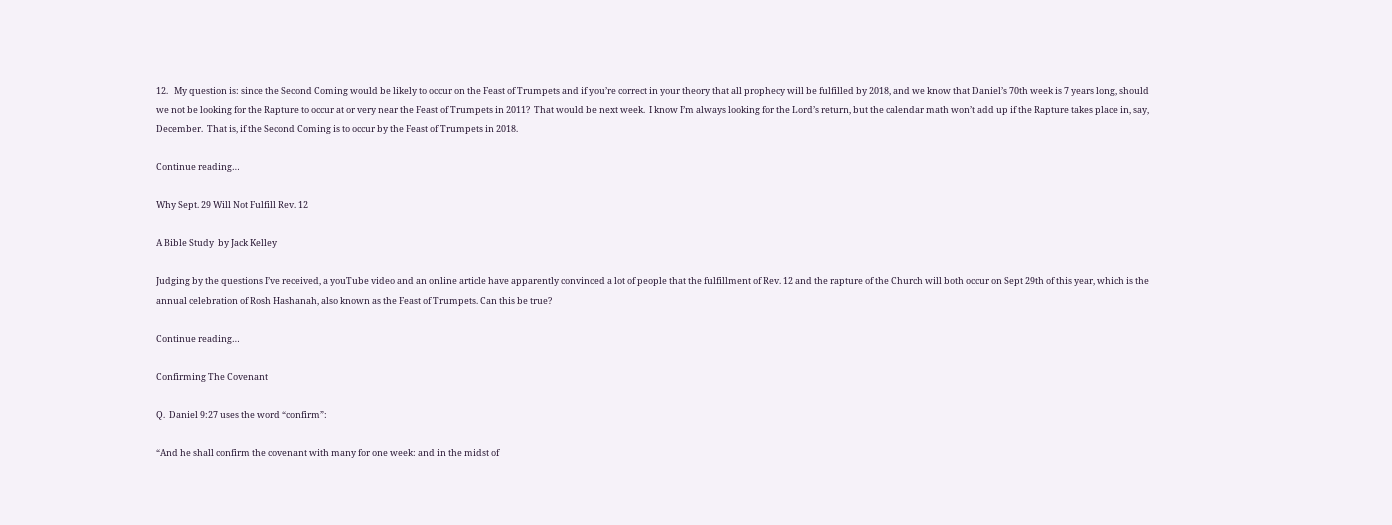12.   My question is: since the Second Coming would be likely to occur on the Feast of Trumpets and if you’re correct in your theory that all prophecy will be fulfilled by 2018, and we know that Daniel’s 70th week is 7 years long, should we not be looking for the Rapture to occur at or very near the Feast of Trumpets in 2011?  That would be next week.  I know I’m always looking for the Lord’s return, but the calendar math won’t add up if the Rapture takes place in, say, December.  That is, if the Second Coming is to occur by the Feast of Trumpets in 2018.

Continue reading…

Why Sept. 29 Will Not Fulfill Rev. 12

A Bible Study  by Jack Kelley

Judging by the questions I’ve received, a youTube video and an online article have apparently convinced a lot of people that the fulfillment of Rev. 12 and the rapture of the Church will both occur on Sept 29th of this year, which is the annual celebration of Rosh Hashanah, also known as the Feast of Trumpets. Can this be true?

Continue reading…

Confirming The Covenant

Q.  Daniel 9:27 uses the word “confirm”:

“And he shall confirm the covenant with many for one week: and in the midst of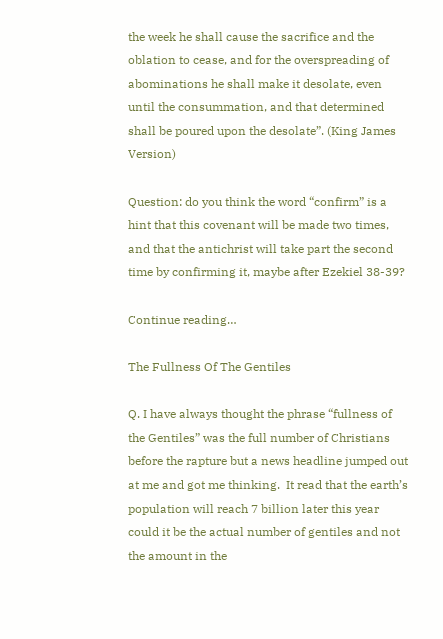the week he shall cause the sacrifice and the oblation to cease, and for the overspreading of abominations he shall make it desolate, even until the consummation, and that determined shall be poured upon the desolate”. (King James Version)

Question: do you think the word “confirm” is a hint that this covenant will be made two times, and that the antichrist will take part the second time by confirming it, maybe after Ezekiel 38-39?

Continue reading…

The Fullness Of The Gentiles

Q. I have always thought the phrase “fullness of the Gentiles” was the full number of Christians before the rapture but a news headline jumped out at me and got me thinking.  It read that the earth’s population will reach 7 billion later this year could it be the actual number of gentiles and not the amount in the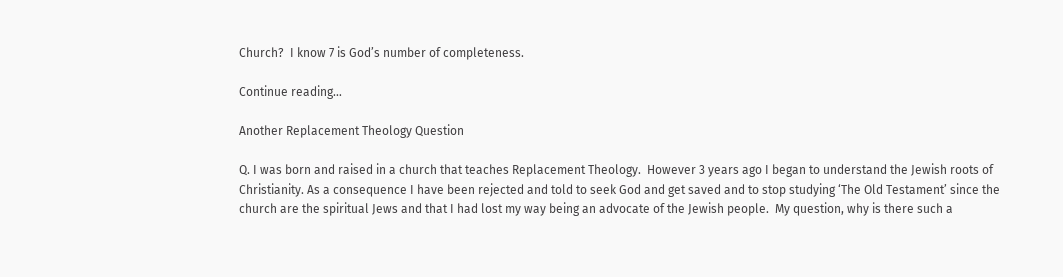Church?  I know 7 is God’s number of completeness.

Continue reading…

Another Replacement Theology Question

Q. I was born and raised in a church that teaches Replacement Theology.  However 3 years ago I began to understand the Jewish roots of Christianity. As a consequence I have been rejected and told to seek God and get saved and to stop studying ‘The Old Testament’ since the church are the spiritual Jews and that I had lost my way being an advocate of the Jewish people.  My question, why is there such a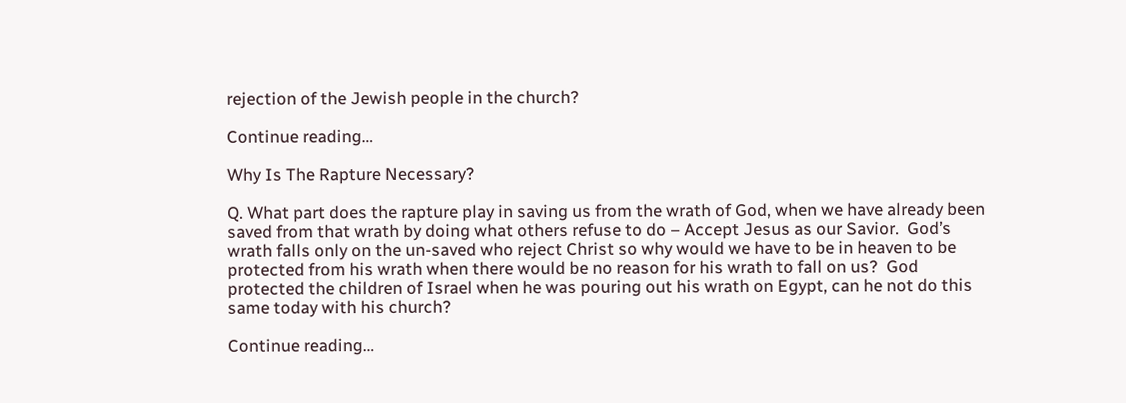rejection of the Jewish people in the church?

Continue reading…

Why Is The Rapture Necessary?

Q. What part does the rapture play in saving us from the wrath of God, when we have already been saved from that wrath by doing what others refuse to do – Accept Jesus as our Savior.  God’s wrath falls only on the un-saved who reject Christ so why would we have to be in heaven to be protected from his wrath when there would be no reason for his wrath to fall on us?  God protected the children of Israel when he was pouring out his wrath on Egypt, can he not do this same today with his church?

Continue reading…